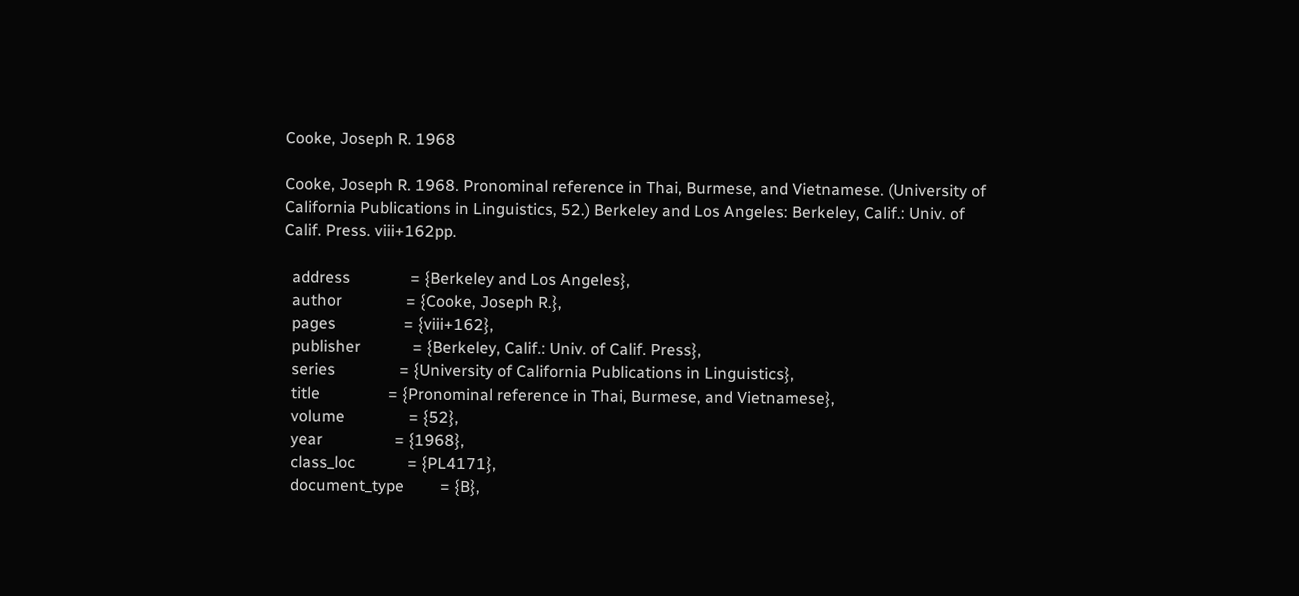Cooke, Joseph R. 1968

Cooke, Joseph R. 1968. Pronominal reference in Thai, Burmese, and Vietnamese. (University of California Publications in Linguistics, 52.) Berkeley and Los Angeles: Berkeley, Calif.: Univ. of Calif. Press. viii+162pp.

  address               = {Berkeley and Los Angeles},
  author                = {Cooke, Joseph R.},
  pages                 = {viii+162},
  publisher             = {Berkeley, Calif.: Univ. of Calif. Press},
  series                = {University of California Publications in Linguistics},
  title                 = {Pronominal reference in Thai, Burmese, and Vietnamese},
  volume                = {52},
  year                  = {1968},
  class_loc             = {PL4171},
  document_type         = {B},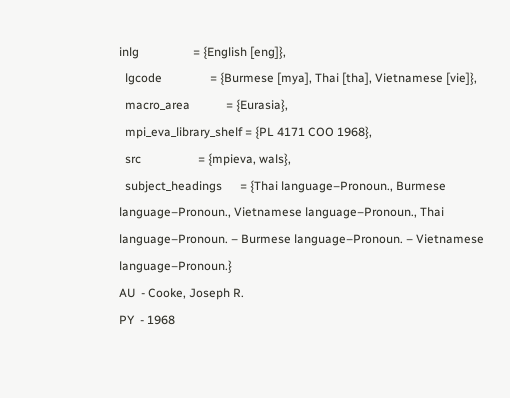inlg                  = {English [eng]},
  lgcode                = {Burmese [mya], Thai [tha], Vietnamese [vie]},
  macro_area            = {Eurasia},
  mpi_eva_library_shelf = {PL 4171 COO 1968},
  src                   = {mpieva, wals},
  subject_headings      = {Thai language–Pronoun., Burmese language–Pronoun., Vietnamese language–Pronoun., Thai language–Pronoun. – Burmese language–Pronoun. – Vietnamese language–Pronoun.}
AU  - Cooke, Joseph R.
PY  - 1968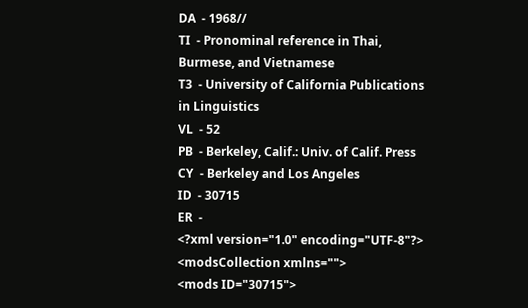DA  - 1968//
TI  - Pronominal reference in Thai, Burmese, and Vietnamese
T3  - University of California Publications in Linguistics
VL  - 52
PB  - Berkeley, Calif.: Univ. of Calif. Press
CY  - Berkeley and Los Angeles
ID  - 30715
ER  -
<?xml version="1.0" encoding="UTF-8"?>
<modsCollection xmlns="">
<mods ID="30715">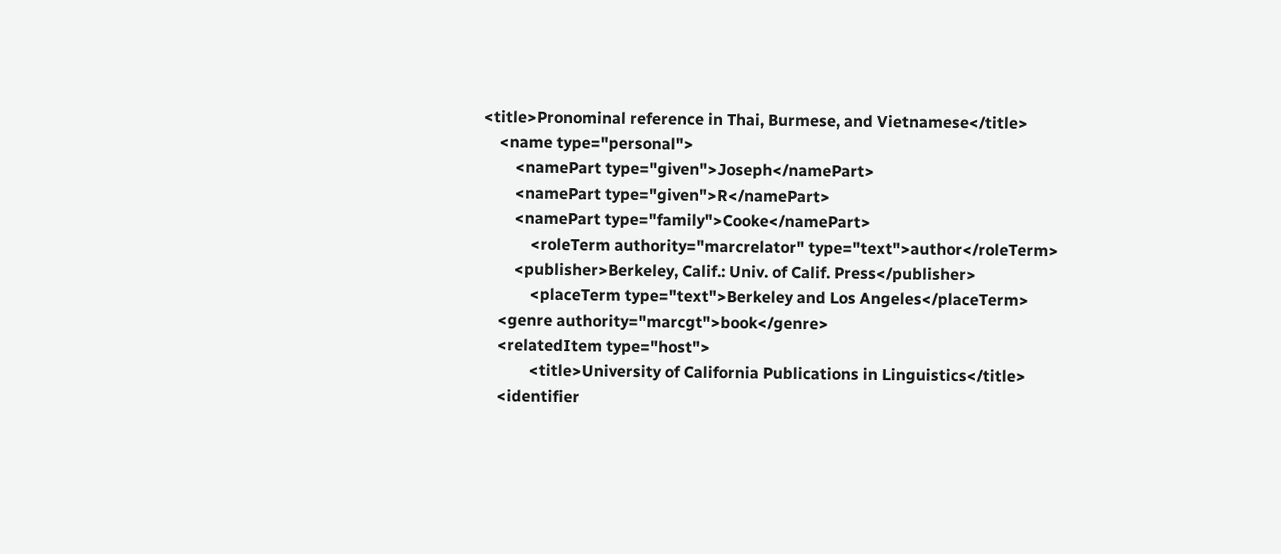<title>Pronominal reference in Thai, Burmese, and Vietnamese</title>
    <name type="personal">
        <namePart type="given">Joseph</namePart>
        <namePart type="given">R</namePart>
        <namePart type="family">Cooke</namePart>
            <roleTerm authority="marcrelator" type="text">author</roleTerm>
        <publisher>Berkeley, Calif.: Univ. of Calif. Press</publisher>
            <placeTerm type="text">Berkeley and Los Angeles</placeTerm>
    <genre authority="marcgt">book</genre>
    <relatedItem type="host">
            <title>University of California Publications in Linguistics</title>
    <identifier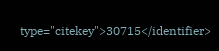type="citekey">30715</identifier>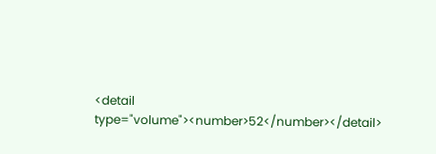<detail type="volume"><number>52</number></detail>